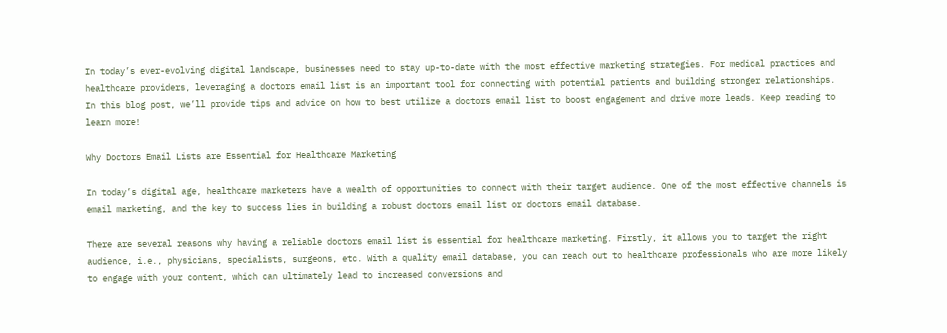In today’s ever-evolving digital landscape, businesses need to stay up-to-date with the most effective marketing strategies. For medical practices and healthcare providers, leveraging a doctors email list is an important tool for connecting with potential patients and building stronger relationships. In this blog post, we’ll provide tips and advice on how to best utilize a doctors email list to boost engagement and drive more leads. Keep reading to learn more!

Why Doctors Email Lists are Essential for Healthcare Marketing

In today’s digital age, healthcare marketers have a wealth of opportunities to connect with their target audience. One of the most effective channels is email marketing, and the key to success lies in building a robust doctors email list or doctors email database.

There are several reasons why having a reliable doctors email list is essential for healthcare marketing. Firstly, it allows you to target the right audience, i.e., physicians, specialists, surgeons, etc. With a quality email database, you can reach out to healthcare professionals who are more likely to engage with your content, which can ultimately lead to increased conversions and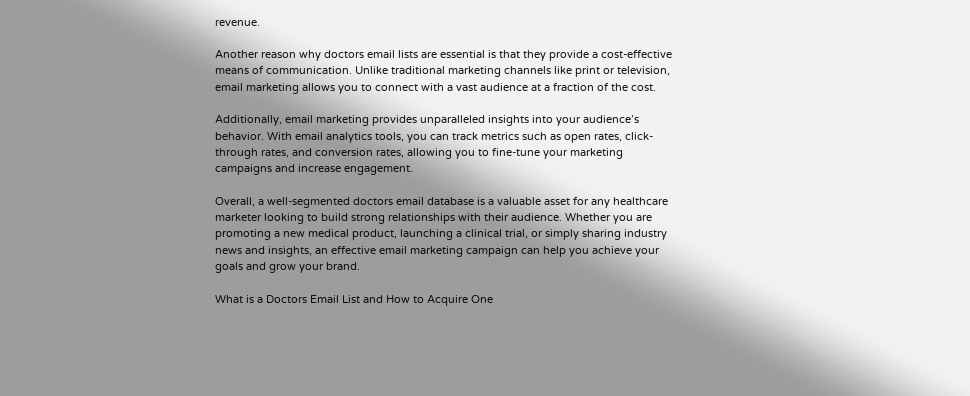revenue.

Another reason why doctors email lists are essential is that they provide a cost-effective means of communication. Unlike traditional marketing channels like print or television, email marketing allows you to connect with a vast audience at a fraction of the cost.

Additionally, email marketing provides unparalleled insights into your audience’s behavior. With email analytics tools, you can track metrics such as open rates, click-through rates, and conversion rates, allowing you to fine-tune your marketing campaigns and increase engagement.

Overall, a well-segmented doctors email database is a valuable asset for any healthcare marketer looking to build strong relationships with their audience. Whether you are promoting a new medical product, launching a clinical trial, or simply sharing industry news and insights, an effective email marketing campaign can help you achieve your goals and grow your brand.

What is a Doctors Email List and How to Acquire One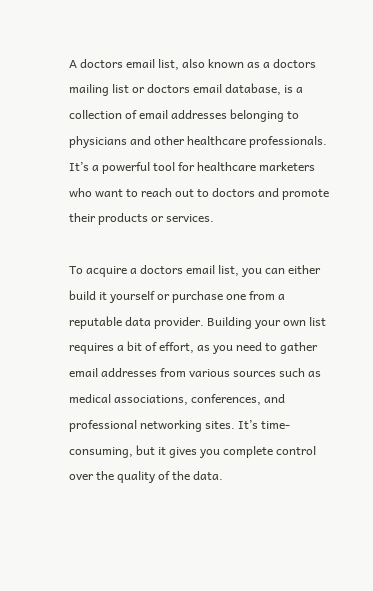A doctors email list, also known as a doctors mailing list or doctors email database, is a collection of email addresses belonging to physicians and other healthcare professionals. It’s a powerful tool for healthcare marketers who want to reach out to doctors and promote their products or services.

To acquire a doctors email list, you can either build it yourself or purchase one from a reputable data provider. Building your own list requires a bit of effort, as you need to gather email addresses from various sources such as medical associations, conferences, and professional networking sites. It’s time-consuming, but it gives you complete control over the quality of the data.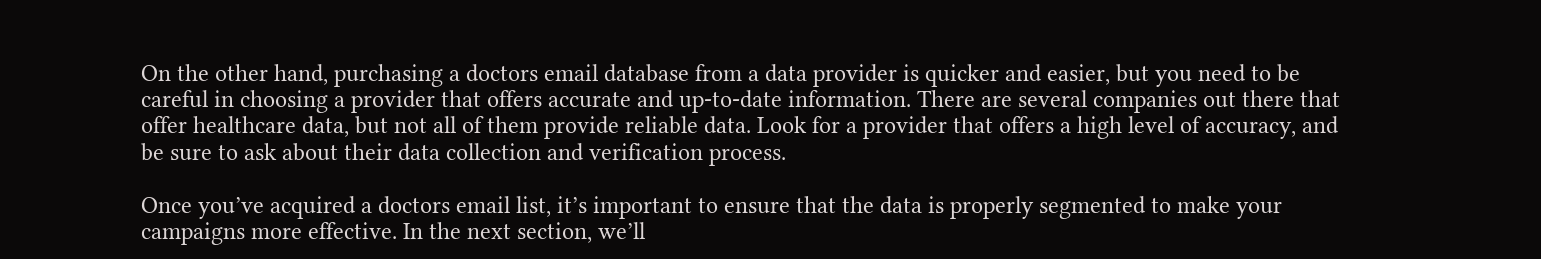On the other hand, purchasing a doctors email database from a data provider is quicker and easier, but you need to be careful in choosing a provider that offers accurate and up-to-date information. There are several companies out there that offer healthcare data, but not all of them provide reliable data. Look for a provider that offers a high level of accuracy, and be sure to ask about their data collection and verification process.

Once you’ve acquired a doctors email list, it’s important to ensure that the data is properly segmented to make your campaigns more effective. In the next section, we’ll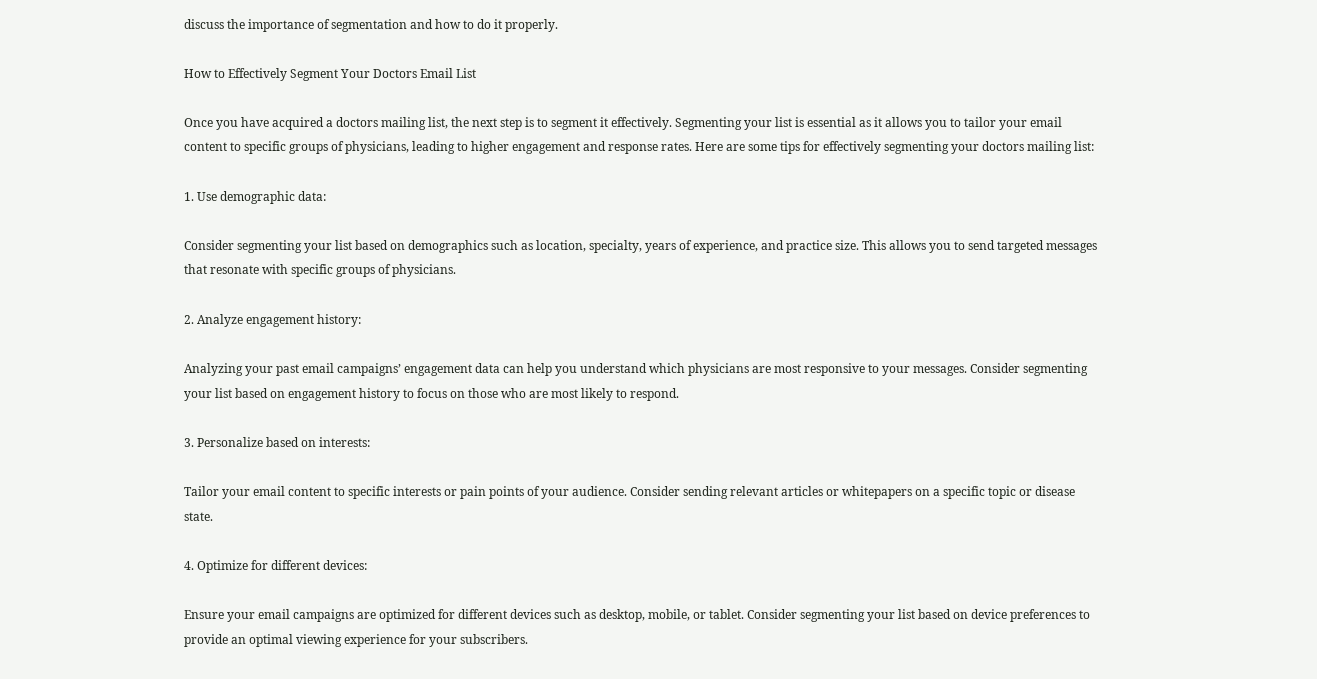discuss the importance of segmentation and how to do it properly.

How to Effectively Segment Your Doctors Email List

Once you have acquired a doctors mailing list, the next step is to segment it effectively. Segmenting your list is essential as it allows you to tailor your email content to specific groups of physicians, leading to higher engagement and response rates. Here are some tips for effectively segmenting your doctors mailing list:

1. Use demographic data:

Consider segmenting your list based on demographics such as location, specialty, years of experience, and practice size. This allows you to send targeted messages that resonate with specific groups of physicians.

2. Analyze engagement history:

Analyzing your past email campaigns’ engagement data can help you understand which physicians are most responsive to your messages. Consider segmenting your list based on engagement history to focus on those who are most likely to respond.

3. Personalize based on interests:

Tailor your email content to specific interests or pain points of your audience. Consider sending relevant articles or whitepapers on a specific topic or disease state.

4. Optimize for different devices:

Ensure your email campaigns are optimized for different devices such as desktop, mobile, or tablet. Consider segmenting your list based on device preferences to provide an optimal viewing experience for your subscribers.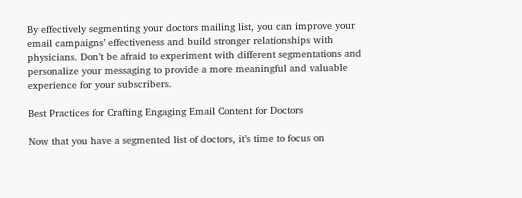By effectively segmenting your doctors mailing list, you can improve your email campaigns’ effectiveness and build stronger relationships with physicians. Don’t be afraid to experiment with different segmentations and personalize your messaging to provide a more meaningful and valuable experience for your subscribers.

Best Practices for Crafting Engaging Email Content for Doctors

Now that you have a segmented list of doctors, it’s time to focus on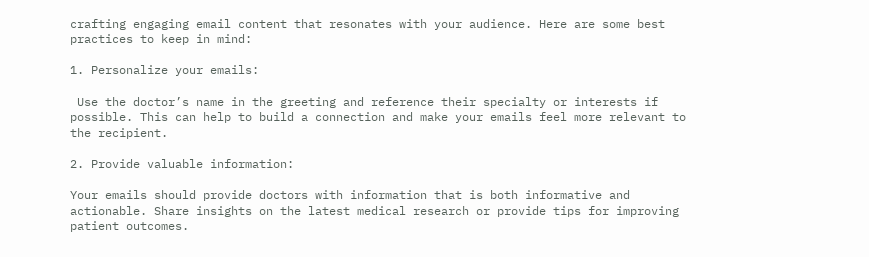crafting engaging email content that resonates with your audience. Here are some best practices to keep in mind:

1. Personalize your emails:

 Use the doctor’s name in the greeting and reference their specialty or interests if possible. This can help to build a connection and make your emails feel more relevant to the recipient.

2. Provide valuable information:

Your emails should provide doctors with information that is both informative and actionable. Share insights on the latest medical research or provide tips for improving patient outcomes.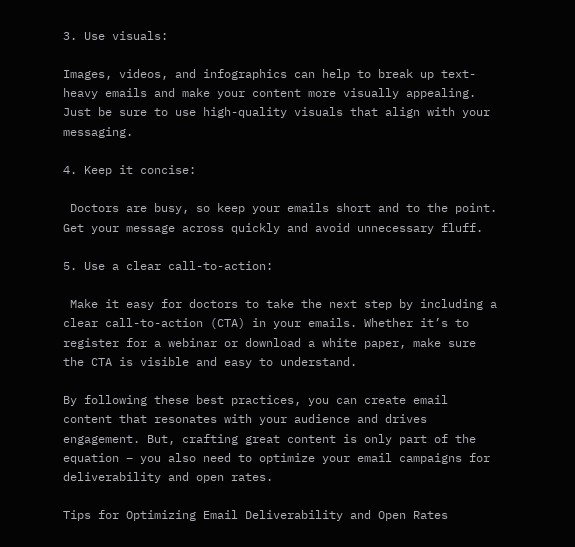3. Use visuals:

Images, videos, and infographics can help to break up text-heavy emails and make your content more visually appealing. Just be sure to use high-quality visuals that align with your messaging.

4. Keep it concise:

 Doctors are busy, so keep your emails short and to the point. Get your message across quickly and avoid unnecessary fluff.

5. Use a clear call-to-action:

 Make it easy for doctors to take the next step by including a clear call-to-action (CTA) in your emails. Whether it’s to register for a webinar or download a white paper, make sure the CTA is visible and easy to understand.

By following these best practices, you can create email content that resonates with your audience and drives engagement. But, crafting great content is only part of the equation – you also need to optimize your email campaigns for deliverability and open rates.

Tips for Optimizing Email Deliverability and Open Rates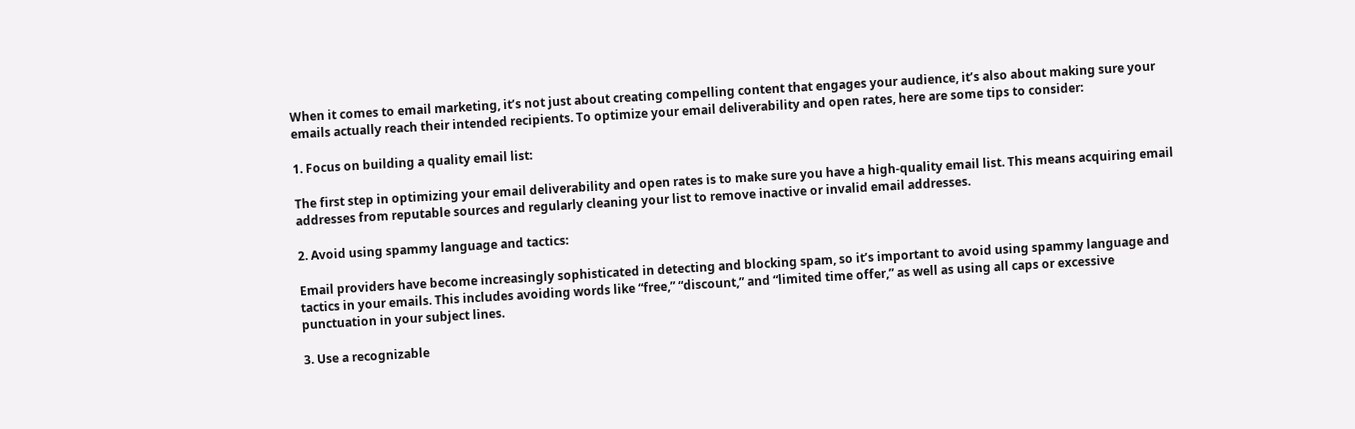When it comes to email marketing, it’s not just about creating compelling content that engages your audience, it’s also about making sure your emails actually reach their intended recipients. To optimize your email deliverability and open rates, here are some tips to consider:

1. Focus on building a quality email list:

The first step in optimizing your email deliverability and open rates is to make sure you have a high-quality email list. This means acquiring email addresses from reputable sources and regularly cleaning your list to remove inactive or invalid email addresses.

2. Avoid using spammy language and tactics:

Email providers have become increasingly sophisticated in detecting and blocking spam, so it’s important to avoid using spammy language and tactics in your emails. This includes avoiding words like “free,” “discount,” and “limited time offer,” as well as using all caps or excessive punctuation in your subject lines.

3. Use a recognizable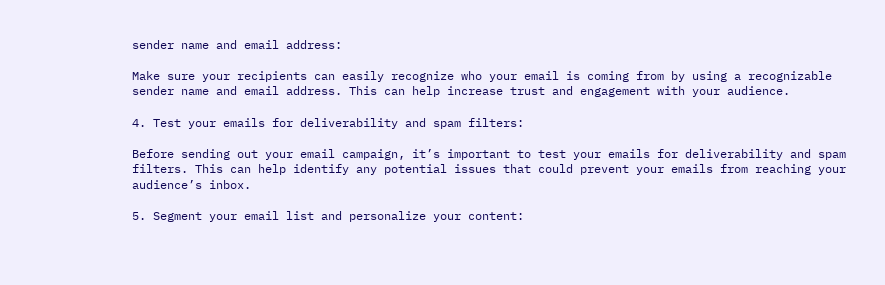sender name and email address:

Make sure your recipients can easily recognize who your email is coming from by using a recognizable sender name and email address. This can help increase trust and engagement with your audience.

4. Test your emails for deliverability and spam filters:

Before sending out your email campaign, it’s important to test your emails for deliverability and spam filters. This can help identify any potential issues that could prevent your emails from reaching your audience’s inbox.

5. Segment your email list and personalize your content: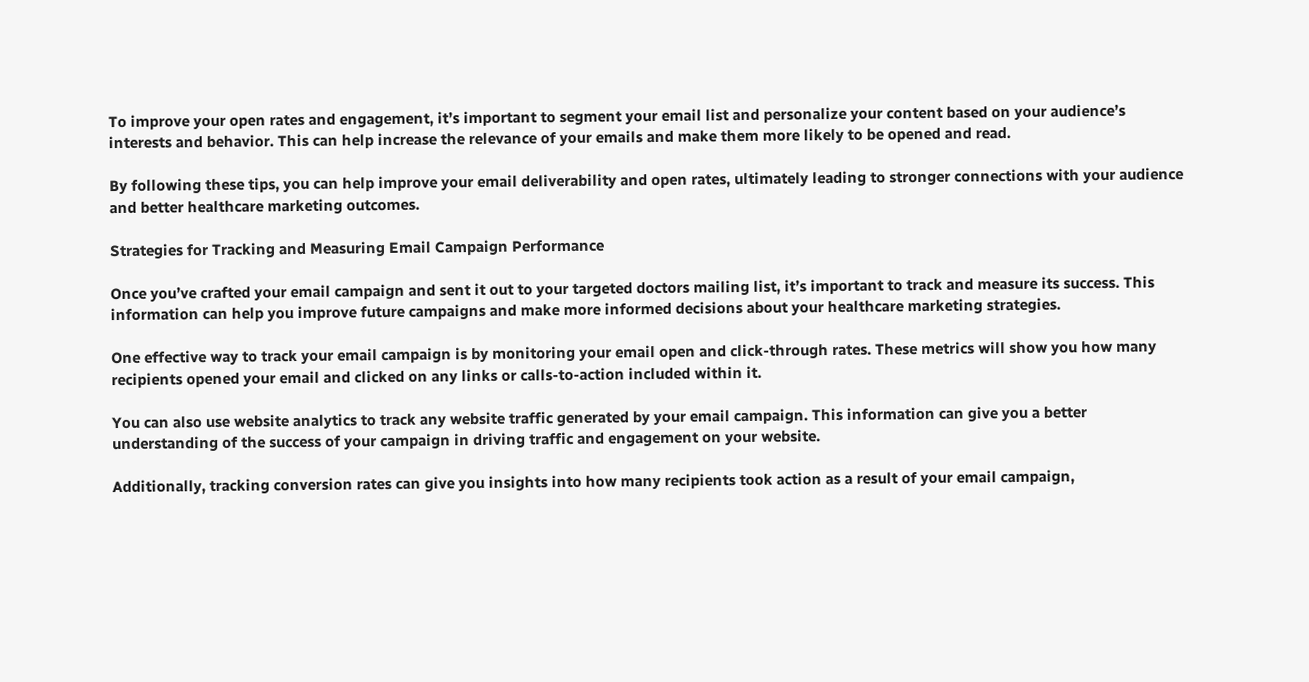To improve your open rates and engagement, it’s important to segment your email list and personalize your content based on your audience’s interests and behavior. This can help increase the relevance of your emails and make them more likely to be opened and read.

By following these tips, you can help improve your email deliverability and open rates, ultimately leading to stronger connections with your audience and better healthcare marketing outcomes.

Strategies for Tracking and Measuring Email Campaign Performance

Once you’ve crafted your email campaign and sent it out to your targeted doctors mailing list, it’s important to track and measure its success. This information can help you improve future campaigns and make more informed decisions about your healthcare marketing strategies.

One effective way to track your email campaign is by monitoring your email open and click-through rates. These metrics will show you how many recipients opened your email and clicked on any links or calls-to-action included within it.

You can also use website analytics to track any website traffic generated by your email campaign. This information can give you a better understanding of the success of your campaign in driving traffic and engagement on your website.

Additionally, tracking conversion rates can give you insights into how many recipients took action as a result of your email campaign,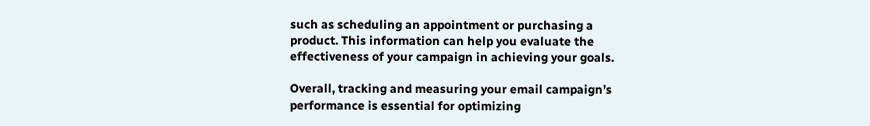such as scheduling an appointment or purchasing a product. This information can help you evaluate the effectiveness of your campaign in achieving your goals.

Overall, tracking and measuring your email campaign’s performance is essential for optimizing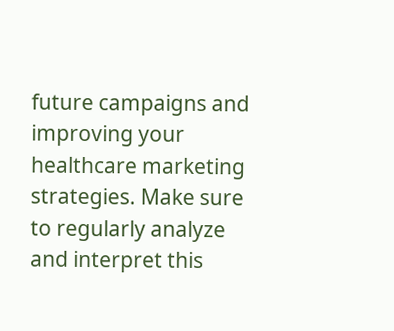future campaigns and improving your healthcare marketing strategies. Make sure to regularly analyze and interpret this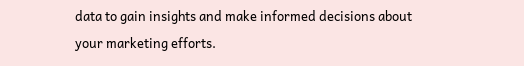data to gain insights and make informed decisions about your marketing efforts.